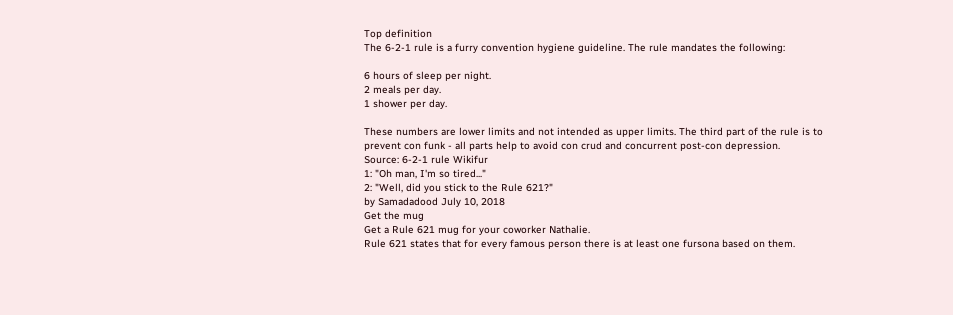Top definition
The 6-2-1 rule is a furry convention hygiene guideline. The rule mandates the following:

6 hours of sleep per night.
2 meals per day.
1 shower per day.

These numbers are lower limits and not intended as upper limits. The third part of the rule is to prevent con funk - all parts help to avoid con crud and concurrent post-con depression.
Source: 6-2-1 rule Wikifur
1: "Oh man, I'm so tired..."
2: "Well, did you stick to the Rule 621?"
by Samadadood July 10, 2018
Get the mug
Get a Rule 621 mug for your coworker Nathalie.
Rule 621 states that for every famous person there is at least one fursona based on them.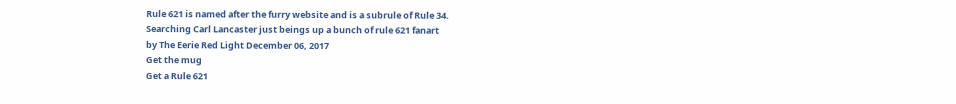Rule 621 is named after the furry website and is a subrule of Rule 34.
Searching Carl Lancaster just beings up a bunch of rule 621 fanart
by The Eerie Red Light December 06, 2017
Get the mug
Get a Rule 621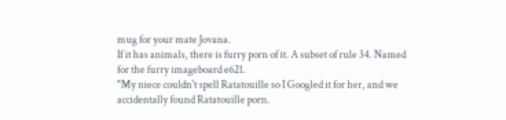mug for your mate Jovana.
If it has animals, there is furry porn of it. A subset of rule 34. Named for the furry imageboard e621.
"My niece couldn't spell Ratatouille so I Googled it for her, and we accidentally found Ratatouille porn.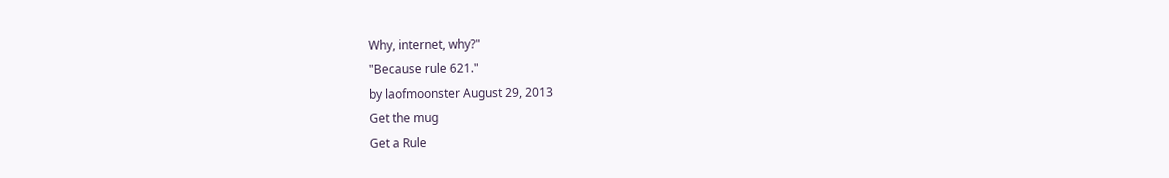Why, internet, why?"
"Because rule 621."
by laofmoonster August 29, 2013
Get the mug
Get a Rule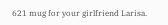621 mug for your girlfriend Larisa.